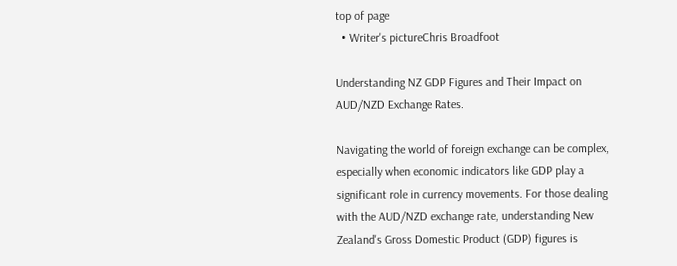top of page
  • Writer's pictureChris Broadfoot

Understanding NZ GDP Figures and Their Impact on AUD/NZD Exchange Rates.

Navigating the world of foreign exchange can be complex, especially when economic indicators like GDP play a significant role in currency movements. For those dealing with the AUD/NZD exchange rate, understanding New Zealand's Gross Domestic Product (GDP) figures is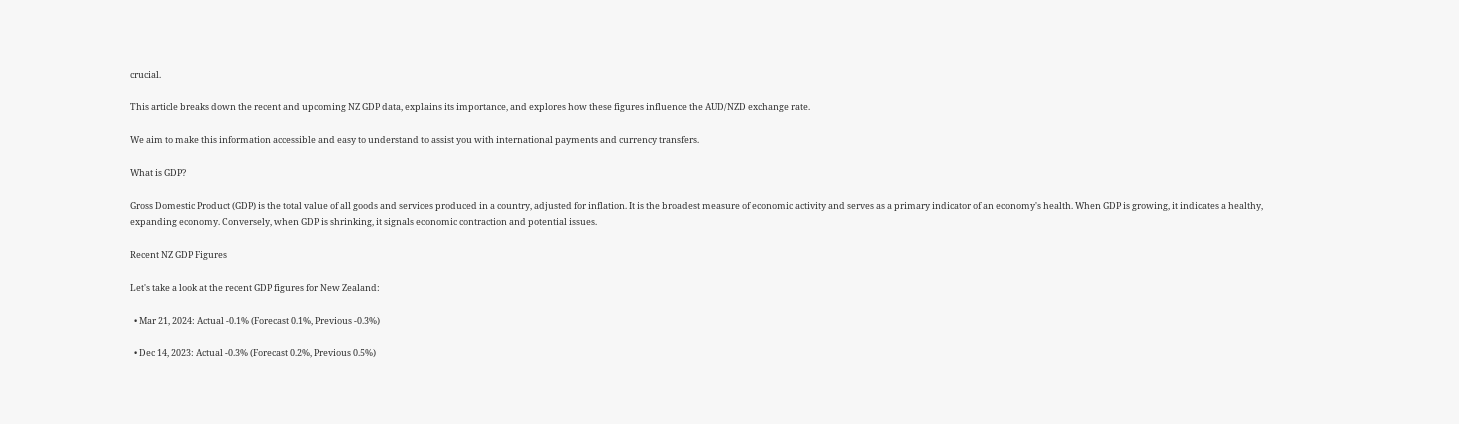crucial.

This article breaks down the recent and upcoming NZ GDP data, explains its importance, and explores how these figures influence the AUD/NZD exchange rate.

We aim to make this information accessible and easy to understand to assist you with international payments and currency transfers.

What is GDP?

Gross Domestic Product (GDP) is the total value of all goods and services produced in a country, adjusted for inflation. It is the broadest measure of economic activity and serves as a primary indicator of an economy's health. When GDP is growing, it indicates a healthy, expanding economy. Conversely, when GDP is shrinking, it signals economic contraction and potential issues.

Recent NZ GDP Figures

Let's take a look at the recent GDP figures for New Zealand:

  • Mar 21, 2024: Actual -0.1% (Forecast 0.1%, Previous -0.3%)

  • Dec 14, 2023: Actual -0.3% (Forecast 0.2%, Previous 0.5%)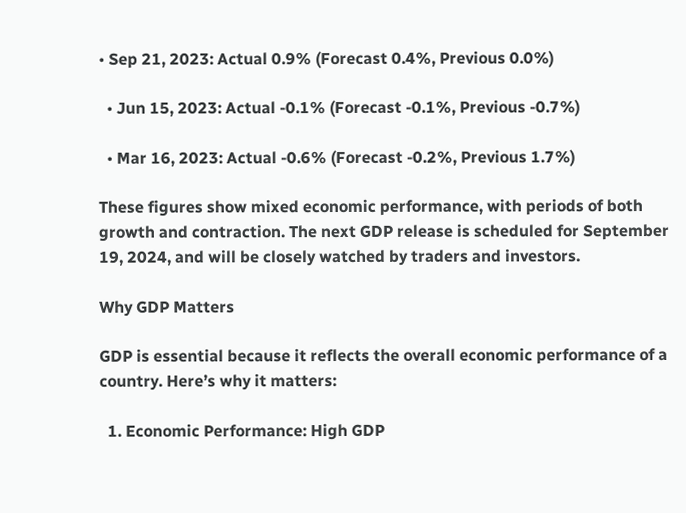• Sep 21, 2023: Actual 0.9% (Forecast 0.4%, Previous 0.0%)

  • Jun 15, 2023: Actual -0.1% (Forecast -0.1%, Previous -0.7%)

  • Mar 16, 2023: Actual -0.6% (Forecast -0.2%, Previous 1.7%)

These figures show mixed economic performance, with periods of both growth and contraction. The next GDP release is scheduled for September 19, 2024, and will be closely watched by traders and investors.

Why GDP Matters

GDP is essential because it reflects the overall economic performance of a country. Here’s why it matters:

  1. Economic Performance: High GDP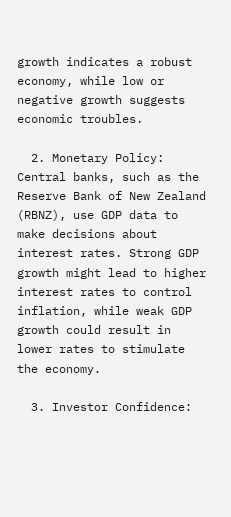growth indicates a robust economy, while low or negative growth suggests economic troubles.

  2. Monetary Policy: Central banks, such as the Reserve Bank of New Zealand (RBNZ), use GDP data to make decisions about interest rates. Strong GDP growth might lead to higher interest rates to control inflation, while weak GDP growth could result in lower rates to stimulate the economy.

  3. Investor Confidence: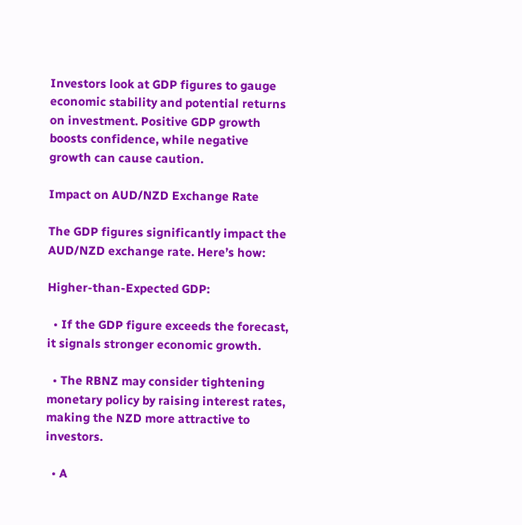Investors look at GDP figures to gauge economic stability and potential returns on investment. Positive GDP growth boosts confidence, while negative growth can cause caution.

Impact on AUD/NZD Exchange Rate

The GDP figures significantly impact the AUD/NZD exchange rate. Here’s how:

Higher-than-Expected GDP:

  • If the GDP figure exceeds the forecast, it signals stronger economic growth.

  • The RBNZ may consider tightening monetary policy by raising interest rates, making the NZD more attractive to investors.

  • A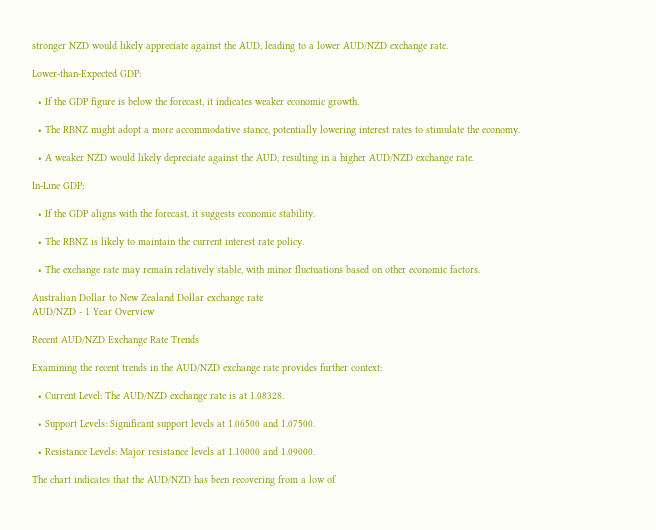stronger NZD would likely appreciate against the AUD, leading to a lower AUD/NZD exchange rate.

Lower-than-Expected GDP:

  • If the GDP figure is below the forecast, it indicates weaker economic growth.

  • The RBNZ might adopt a more accommodative stance, potentially lowering interest rates to stimulate the economy.

  • A weaker NZD would likely depreciate against the AUD, resulting in a higher AUD/NZD exchange rate.

In-Line GDP:

  • If the GDP aligns with the forecast, it suggests economic stability.

  • The RBNZ is likely to maintain the current interest rate policy.

  • The exchange rate may remain relatively stable, with minor fluctuations based on other economic factors.

Australian Dollar to New Zealand Dollar exchange rate
AUD/NZD - 1 Year Overview

Recent AUD/NZD Exchange Rate Trends

Examining the recent trends in the AUD/NZD exchange rate provides further context:

  • Current Level: The AUD/NZD exchange rate is at 1.08328.

  • Support Levels: Significant support levels at 1.06500 and 1.07500.

  • Resistance Levels: Major resistance levels at 1.10000 and 1.09000.

The chart indicates that the AUD/NZD has been recovering from a low of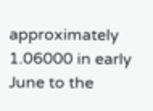approximately 1.06000 in early June to the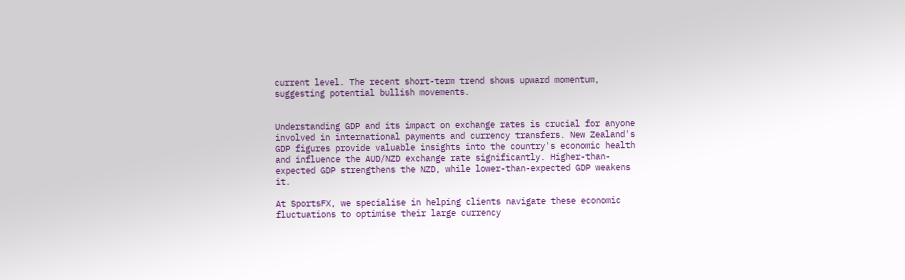current level. The recent short-term trend shows upward momentum, suggesting potential bullish movements.


Understanding GDP and its impact on exchange rates is crucial for anyone involved in international payments and currency transfers. New Zealand's GDP figures provide valuable insights into the country's economic health and influence the AUD/NZD exchange rate significantly. Higher-than-expected GDP strengthens the NZD, while lower-than-expected GDP weakens it.

At SportsFX, we specialise in helping clients navigate these economic fluctuations to optimise their large currency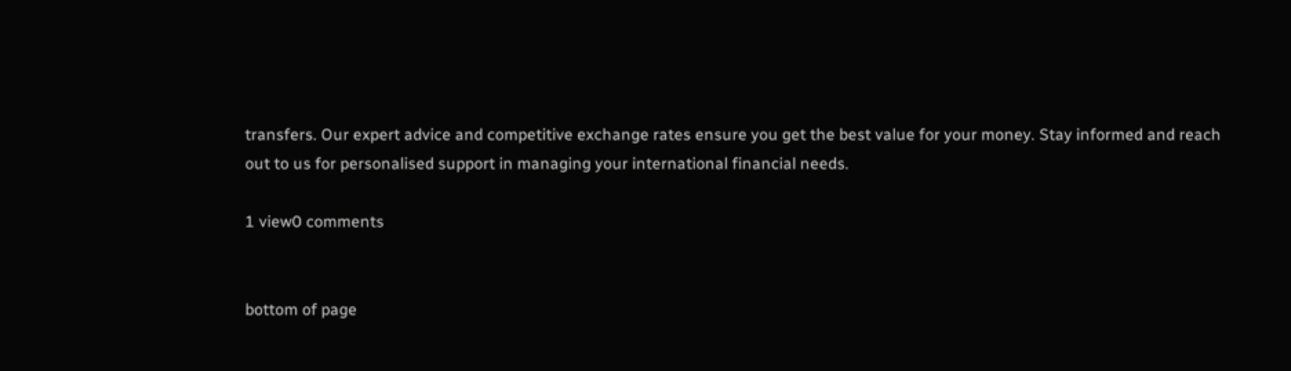transfers. Our expert advice and competitive exchange rates ensure you get the best value for your money. Stay informed and reach out to us for personalised support in managing your international financial needs.

1 view0 comments


bottom of page